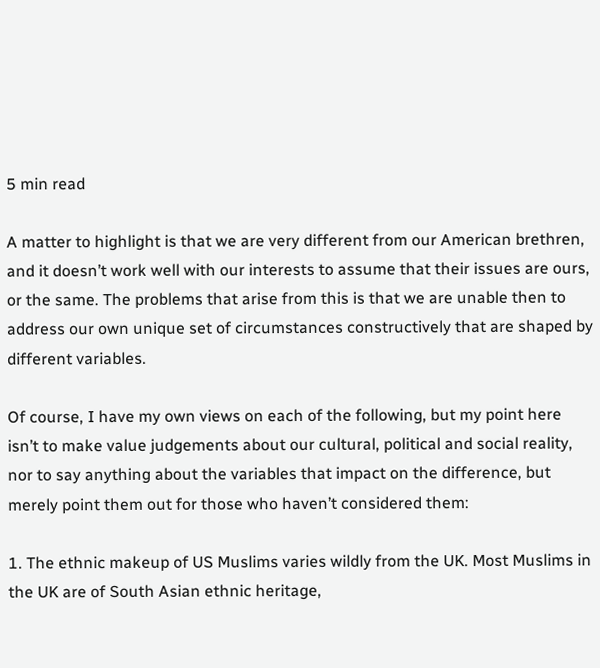5 min read

A matter to highlight is that we are very different from our American brethren, and it doesn’t work well with our interests to assume that their issues are ours, or the same. The problems that arise from this is that we are unable then to address our own unique set of circumstances constructively that are shaped by different variables.

Of course, I have my own views on each of the following, but my point here isn’t to make value judgements about our cultural, political and social reality, nor to say anything about the variables that impact on the difference, but merely point them out for those who haven’t considered them:

1. The ethnic makeup of US Muslims varies wildly from the UK. Most Muslims in the UK are of South Asian ethnic heritage,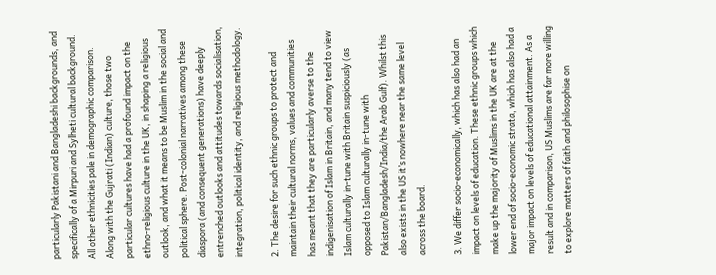particularly Pakistani and Bangladeshi backgrounds, and specifically of a Mirpuri and Sylheti cultural background. All other ethnicities pale in demographic comparison. Along with the Gujrati (Indian) culture, those two particular cultures have had a profound impact on the ethno-religious culture in the UK, in shaping a religious outlook, and what it means to be Muslim in the social and political sphere. Post-colonial narratives among these diaspora (and consequent generations) have deeply entrenched outlooks and attitudes towards socialisation, integration, political identity, and religious methodology.

2. The desire for such ethnic groups to protect and maintain their cultural norms, values and communities has meant that they are particularly averse to the indigenisation of Islam in Britain, and many tend to view Islam culturally in-tune with Britain suspiciously (as opposed to Islam culturally in-tune with Pakistan/Bangladesh/India/the Arab Gulf). Whilst this also exists in the US it’s nowhere near the same level across the board.

3. We differ socio-economically, which has also had an impact on levels of education. These ethnic groups which make up the majority of Muslims in the UK are at the lower end of socio-economic strata, which has also had a major impact on levels of educational attainment. As a result and in comparison, US Muslims are far more willing to explore matters of faith and philosophise on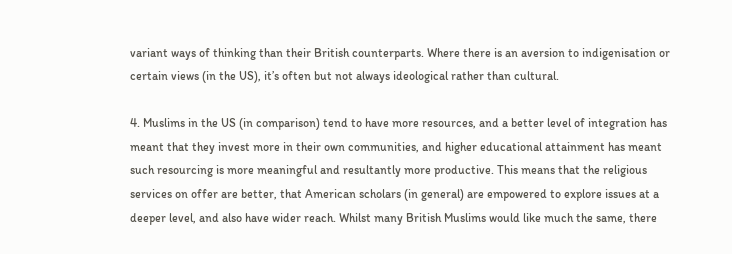variant ways of thinking than their British counterparts. Where there is an aversion to indigenisation or certain views (in the US), it’s often but not always ideological rather than cultural.

4. Muslims in the US (in comparison) tend to have more resources, and a better level of integration has meant that they invest more in their own communities, and higher educational attainment has meant such resourcing is more meaningful and resultantly more productive. This means that the religious services on offer are better, that American scholars (in general) are empowered to explore issues at a deeper level, and also have wider reach. Whilst many British Muslims would like much the same, there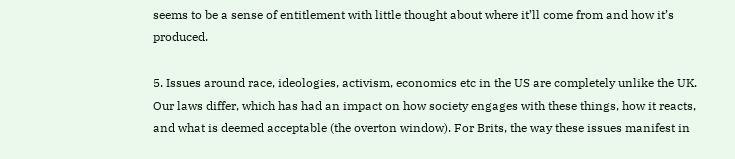seems to be a sense of entitlement with little thought about where it’ll come from and how it’s produced.

5. Issues around race, ideologies, activism, economics etc in the US are completely unlike the UK. Our laws differ, which has had an impact on how society engages with these things, how it reacts, and what is deemed acceptable (the overton window). For Brits, the way these issues manifest in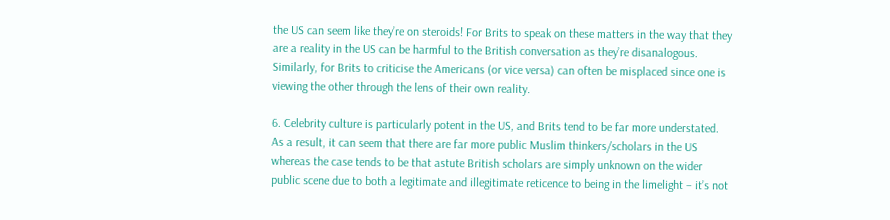the US can seem like they’re on steroids! For Brits to speak on these matters in the way that they are a reality in the US can be harmful to the British conversation as they’re disanalogous. Similarly, for Brits to criticise the Americans (or vice versa) can often be misplaced since one is viewing the other through the lens of their own reality.

6. Celebrity culture is particularly potent in the US, and Brits tend to be far more understated. As a result, it can seem that there are far more public Muslim thinkers/scholars in the US whereas the case tends to be that astute British scholars are simply unknown on the wider public scene due to both a legitimate and illegitimate reticence to being in the limelight – it’s not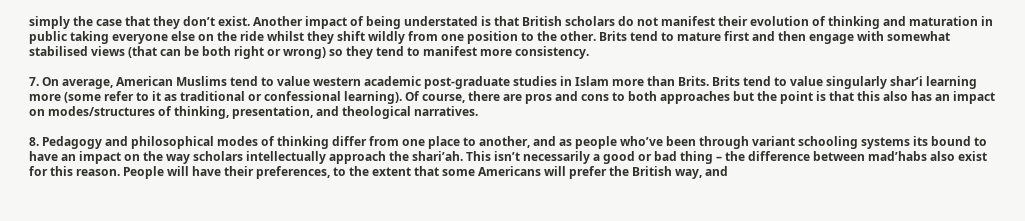simply the case that they don’t exist. Another impact of being understated is that British scholars do not manifest their evolution of thinking and maturation in public taking everyone else on the ride whilst they shift wildly from one position to the other. Brits tend to mature first and then engage with somewhat stabilised views (that can be both right or wrong) so they tend to manifest more consistency.

7. On average, American Muslims tend to value western academic post-graduate studies in Islam more than Brits. Brits tend to value singularly shar’i learning more (some refer to it as traditional or confessional learning). Of course, there are pros and cons to both approaches but the point is that this also has an impact on modes/structures of thinking, presentation, and theological narratives.

8. Pedagogy and philosophical modes of thinking differ from one place to another, and as people who’ve been through variant schooling systems its bound to have an impact on the way scholars intellectually approach the shari’ah. This isn’t necessarily a good or bad thing – the difference between mad’habs also exist for this reason. People will have their preferences, to the extent that some Americans will prefer the British way, and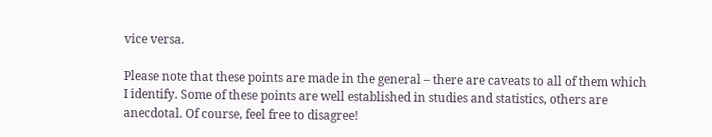vice versa.

Please note that these points are made in the general – there are caveats to all of them which I identify. Some of these points are well established in studies and statistics, others are anecdotal. Of course, feel free to disagree!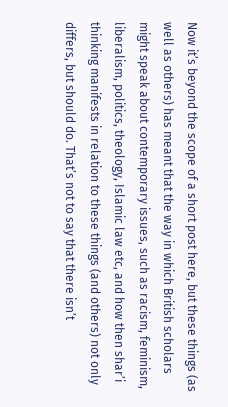Now it’s beyond the scope of a short post here, but these things (as well as others) has meant that the way in which British scholars might speak about contemporary issues, such as racism, feminism, liberalism, politics, theology, Islamic law etc, and how then shar’i thinking manifests in relation to these things (and others) not only differs, but should do. That’s not to say that there isn’t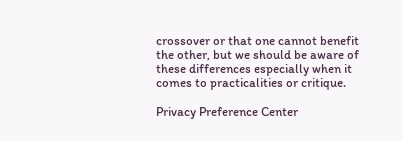crossover or that one cannot benefit the other, but we should be aware of these differences especially when it comes to practicalities or critique.

Privacy Preference Center